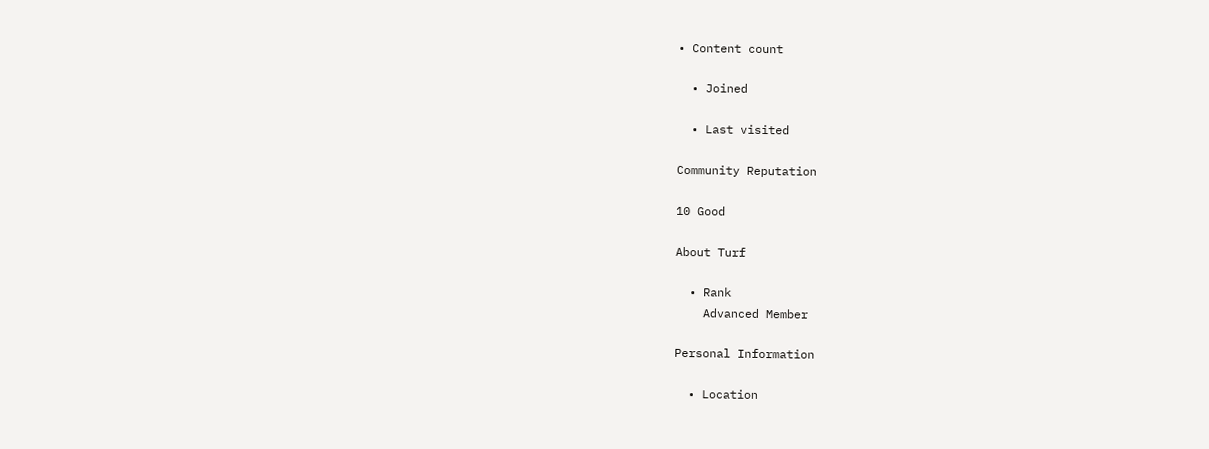• Content count

  • Joined

  • Last visited

Community Reputation

10 Good

About Turf

  • Rank
    Advanced Member

Personal Information

  • Location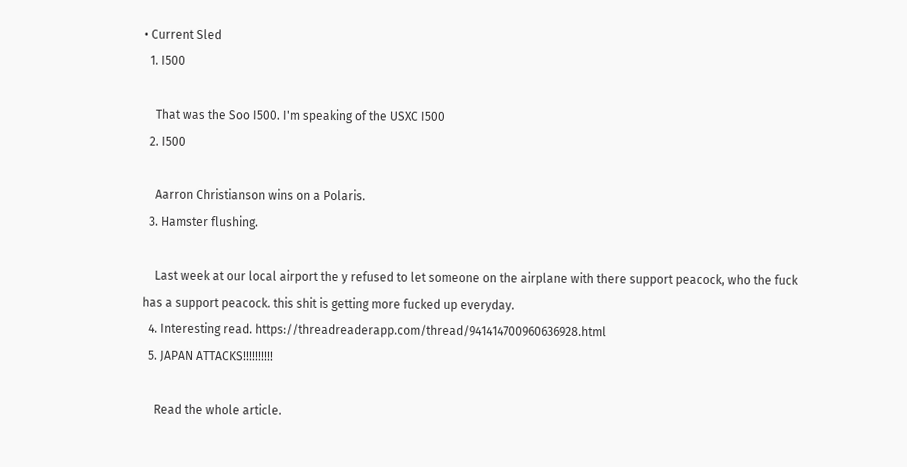• Current Sled
  1. I500

    That was the Soo I500. I'm speaking of the USXC I500
  2. I500

    Aarron Christianson wins on a Polaris.
  3. Hamster flushing.

    Last week at our local airport the y refused to let someone on the airplane with there support peacock, who the fuck has a support peacock. this shit is getting more fucked up everyday.
  4. Interesting read. https://threadreaderapp.com/thread/941414700960636928.html
  5. JAPAN ATTACKS!!!!!!!!!!

    Read the whole article.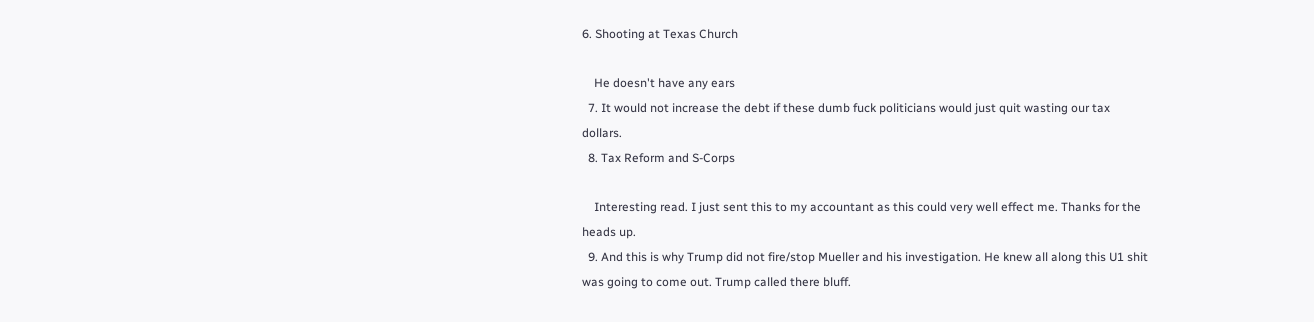6. Shooting at Texas Church

    He doesn't have any ears
  7. It would not increase the debt if these dumb fuck politicians would just quit wasting our tax dollars.
  8. Tax Reform and S-Corps

    Interesting read. I just sent this to my accountant as this could very well effect me. Thanks for the heads up.
  9. And this is why Trump did not fire/stop Mueller and his investigation. He knew all along this U1 shit was going to come out. Trump called there bluff.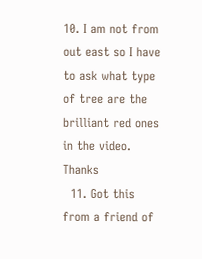10. I am not from out east so I have to ask what type of tree are the brilliant red ones in the video. Thanks
  11. Got this from a friend of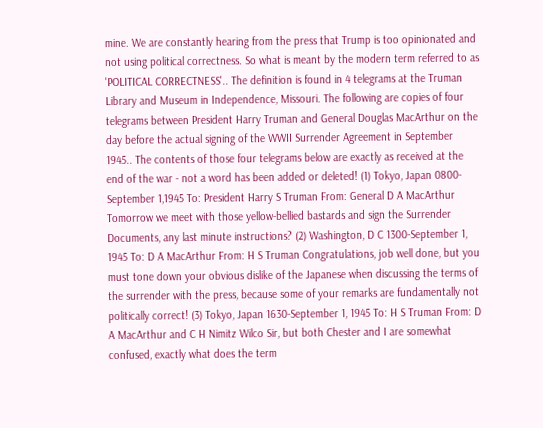mine. We are constantly hearing from the press that Trump is too opinionated and not using political correctness. So what is meant by the modern term referred to as 'POLITICAL CORRECTNESS'.. The definition is found in 4 telegrams at the Truman Library and Museum in Independence, Missouri. The following are copies of four telegrams between President Harry Truman and General Douglas MacArthur on the day before the actual signing of the WWII Surrender Agreement in September 1945.. The contents of those four telegrams below are exactly as received at the end of the war - not a word has been added or deleted! (1) Tokyo, Japan 0800-September 1,1945 To: President Harry S Truman From: General D A MacArthur Tomorrow we meet with those yellow-bellied bastards and sign the Surrender Documents, any last minute instructions? (2) Washington, D C 1300-September 1, 1945 To: D A MacArthur From: H S Truman Congratulations, job well done, but you must tone down your obvious dislike of the Japanese when discussing the terms of the surrender with the press, because some of your remarks are fundamentally not politically correct! (3) Tokyo, Japan 1630-September 1, 1945 To: H S Truman From: D A MacArthur and C H Nimitz Wilco Sir, but both Chester and I are somewhat confused, exactly what does the term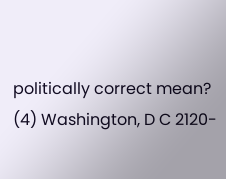politically correct mean? (4) Washington, D C 2120-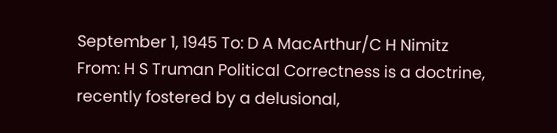September 1, 1945 To: D A MacArthur/C H Nimitz From: H S Truman Political Correctness is a doctrine, recently fostered by a delusional,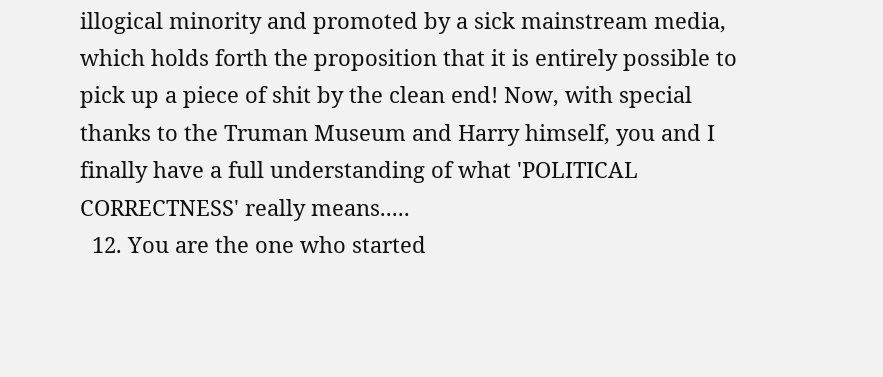illogical minority and promoted by a sick mainstream media, which holds forth the proposition that it is entirely possible to pick up a piece of shit by the clean end! Now, with special thanks to the Truman Museum and Harry himself, you and I finally have a full understanding of what 'POLITICAL CORRECTNESS' really means.....
  12. You are the one who started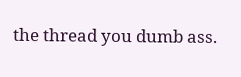the thread you dumb ass.